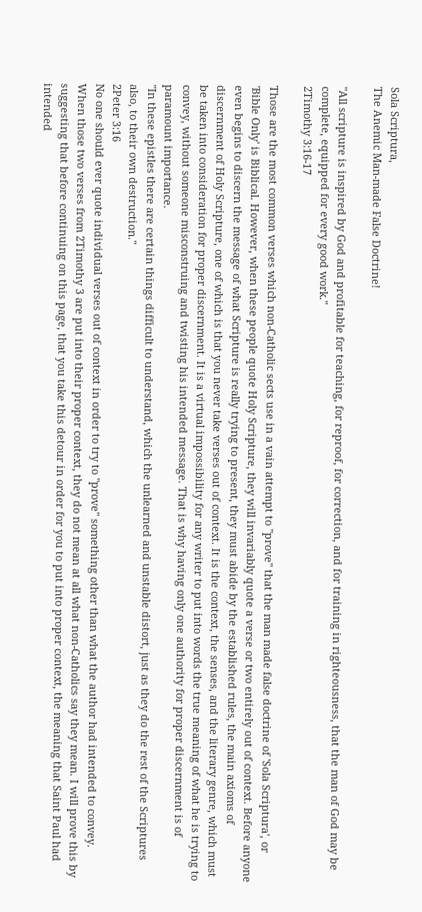Sola Scriptura,
The Anemic Man-made False Doctrine!

"All scripture is inspired by God and profitable for teaching, for reproof, for correction, and for training in righteousness, that the man of God may be complete, equipped for every good work."
2Timothy 3:16-17

Those are the most common verses which non-Catholic sects use in a vain attempt to "prove" that the man made false doctrine of 'Sola Scriptura', or 'Bible Only' is Biblical. However, when these people quote Holy Scripture, they will invariably quote a verse or two entirely out of context. Before anyone even begins to discern the message of what Scripture is really trying to present, they must abide by the established rules, the main axioms of discernment of Holy Scripture, one of which is that you never take verses out of context. It is the context, the senses, and the literary genre, which must be taken into consideration for proper discernment. It is a virtual impossibility for any writer to put into words the true meaning of what he is trying to convey, without someone misconstruing and twisting his intended message. That is why having only one authority for proper discernment is of paramount importance.
"In these epistles there are certain things difficult to understand, which the unlearned and unstable distort, just as they do the rest of the Scriptures also, to their own destruction."
2Peter 3:16
No one should ever quote individual verses out of context in order to try to "prove" something other than what the author had intended to convey. When those two verses from 2Timothy 3 are put into their proper context, they do not mean at all what non-Catholics say they mean. I will prove this by suggesting that before continuing on this page, that you take this detour in order for you to put into proper context, the meaning that Saint Paul had intended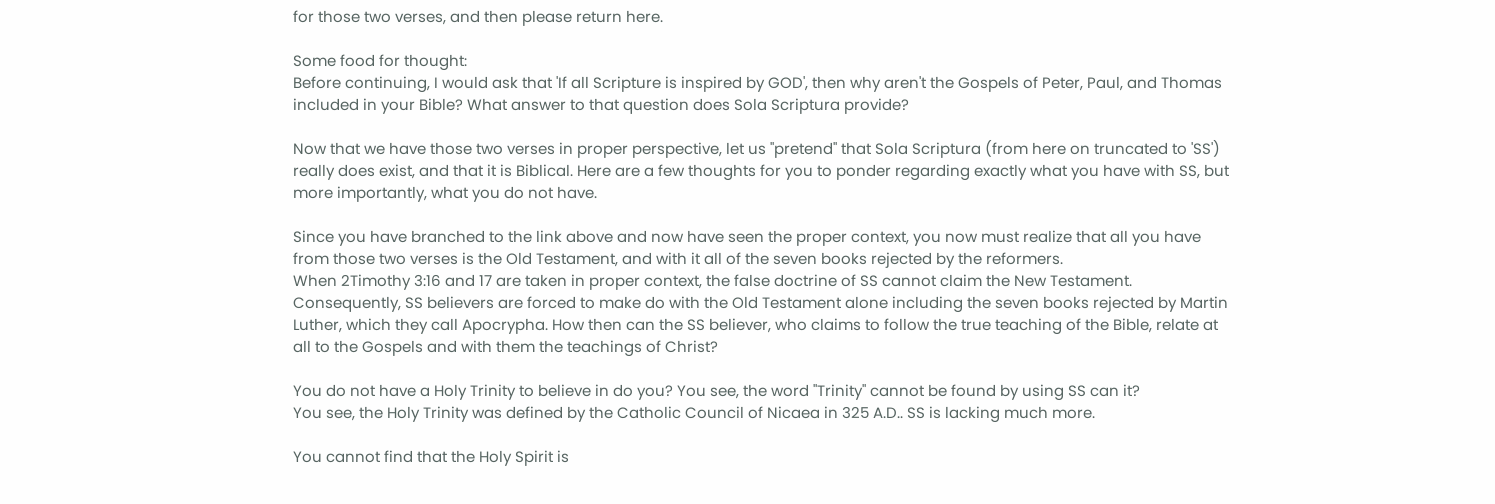for those two verses, and then please return here.

Some food for thought:
Before continuing, I would ask that 'If all Scripture is inspired by GOD', then why aren't the Gospels of Peter, Paul, and Thomas included in your Bible? What answer to that question does Sola Scriptura provide?

Now that we have those two verses in proper perspective, let us "pretend" that Sola Scriptura (from here on truncated to 'SS') really does exist, and that it is Biblical. Here are a few thoughts for you to ponder regarding exactly what you have with SS, but more importantly, what you do not have.

Since you have branched to the link above and now have seen the proper context, you now must realize that all you have from those two verses is the Old Testament, and with it all of the seven books rejected by the reformers.
When 2Timothy 3:16 and 17 are taken in proper context, the false doctrine of SS cannot claim the New Testament.
Consequently, SS believers are forced to make do with the Old Testament alone including the seven books rejected by Martin Luther, which they call Apocrypha. How then can the SS believer, who claims to follow the true teaching of the Bible, relate at all to the Gospels and with them the teachings of Christ?

You do not have a Holy Trinity to believe in do you? You see, the word "Trinity" cannot be found by using SS can it?
You see, the Holy Trinity was defined by the Catholic Council of Nicaea in 325 A.D.. SS is lacking much more.

You cannot find that the Holy Spirit is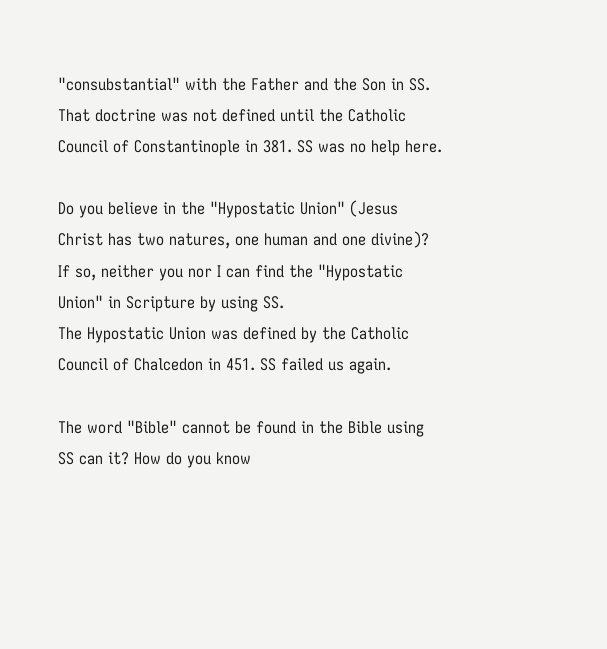"consubstantial" with the Father and the Son in SS.
That doctrine was not defined until the Catholic Council of Constantinople in 381. SS was no help here.

Do you believe in the "Hypostatic Union" (Jesus Christ has two natures, one human and one divine)?
If so, neither you nor I can find the "Hypostatic Union" in Scripture by using SS.
The Hypostatic Union was defined by the Catholic Council of Chalcedon in 451. SS failed us again.

The word "Bible" cannot be found in the Bible using SS can it? How do you know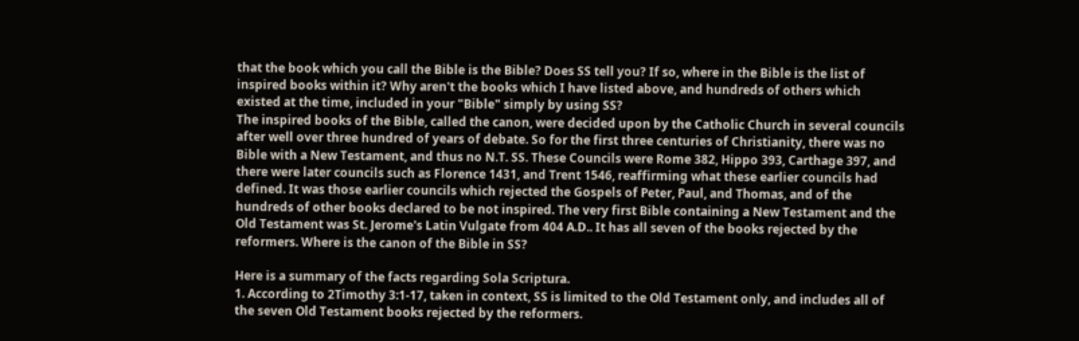that the book which you call the Bible is the Bible? Does SS tell you? If so, where in the Bible is the list of inspired books within it? Why aren't the books which I have listed above, and hundreds of others which existed at the time, included in your "Bible" simply by using SS?
The inspired books of the Bible, called the canon, were decided upon by the Catholic Church in several councils after well over three hundred of years of debate. So for the first three centuries of Christianity, there was no Bible with a New Testament, and thus no N.T. SS. These Councils were Rome 382, Hippo 393, Carthage 397, and there were later councils such as Florence 1431, and Trent 1546, reaffirming what these earlier councils had defined. It was those earlier councils which rejected the Gospels of Peter, Paul, and Thomas, and of the hundreds of other books declared to be not inspired. The very first Bible containing a New Testament and the Old Testament was St. Jerome's Latin Vulgate from 404 A.D.. It has all seven of the books rejected by the reformers. Where is the canon of the Bible in SS?

Here is a summary of the facts regarding Sola Scriptura.
1. According to 2Timothy 3:1-17, taken in context, SS is limited to the Old Testament only, and includes all of the seven Old Testament books rejected by the reformers.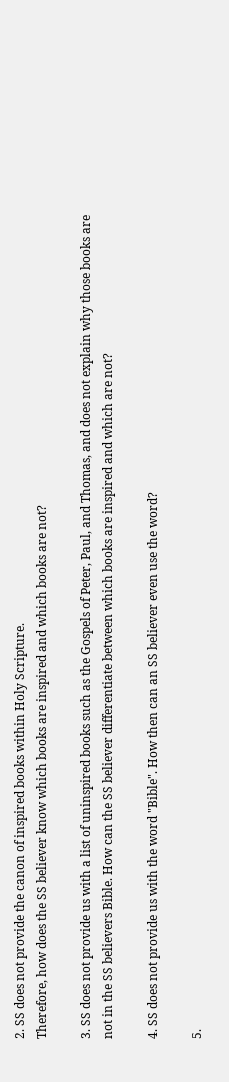2. SS does not provide the canon of inspired books within Holy Scripture.
Therefore, how does the SS believer know which books are inspired and which books are not?

3. SS does not provide us with a list of uninspired books such as the Gospels of Peter, Paul, and Thomas, and does not explain why those books are not in the SS believers Bible. How can the SS believer differentiate between which books are inspired and which are not?

4. SS does not provide us with the word "Bible". How then can an SS believer even use the word?

5.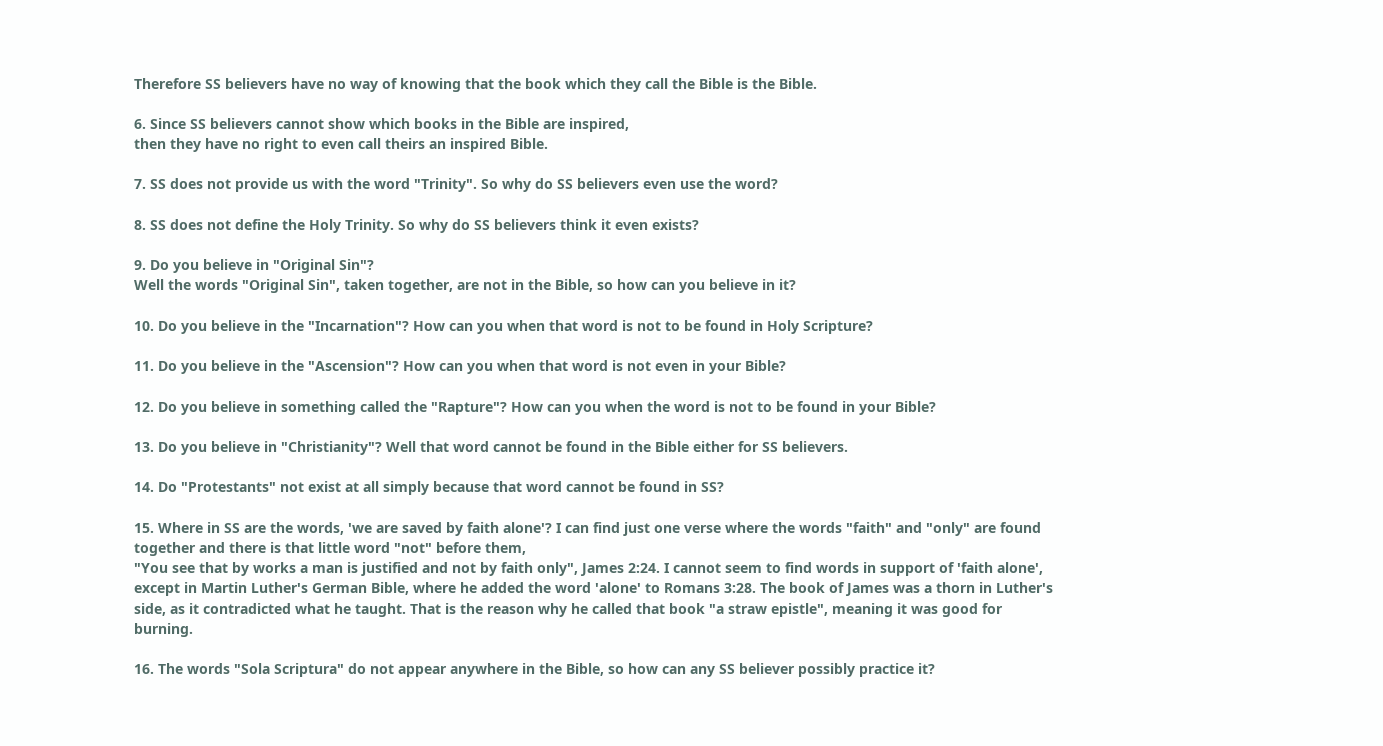Therefore SS believers have no way of knowing that the book which they call the Bible is the Bible.

6. Since SS believers cannot show which books in the Bible are inspired,
then they have no right to even call theirs an inspired Bible.

7. SS does not provide us with the word "Trinity". So why do SS believers even use the word?

8. SS does not define the Holy Trinity. So why do SS believers think it even exists?

9. Do you believe in "Original Sin"?
Well the words "Original Sin", taken together, are not in the Bible, so how can you believe in it?

10. Do you believe in the "Incarnation"? How can you when that word is not to be found in Holy Scripture?

11. Do you believe in the "Ascension"? How can you when that word is not even in your Bible?

12. Do you believe in something called the "Rapture"? How can you when the word is not to be found in your Bible?

13. Do you believe in "Christianity"? Well that word cannot be found in the Bible either for SS believers.

14. Do "Protestants" not exist at all simply because that word cannot be found in SS?

15. Where in SS are the words, 'we are saved by faith alone'? I can find just one verse where the words "faith" and "only" are found together and there is that little word "not" before them,
"You see that by works a man is justified and not by faith only", James 2:24. I cannot seem to find words in support of 'faith alone', except in Martin Luther's German Bible, where he added the word 'alone' to Romans 3:28. The book of James was a thorn in Luther's side, as it contradicted what he taught. That is the reason why he called that book "a straw epistle", meaning it was good for burning.

16. The words "Sola Scriptura" do not appear anywhere in the Bible, so how can any SS believer possibly practice it?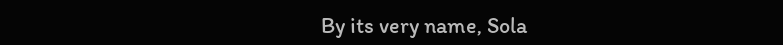By its very name, Sola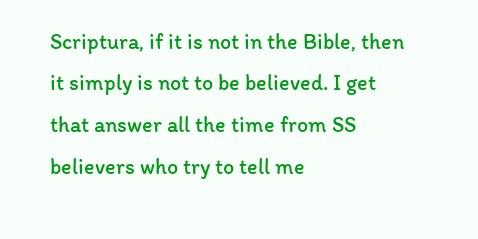Scriptura, if it is not in the Bible, then it simply is not to be believed. I get that answer all the time from SS believers who try to tell me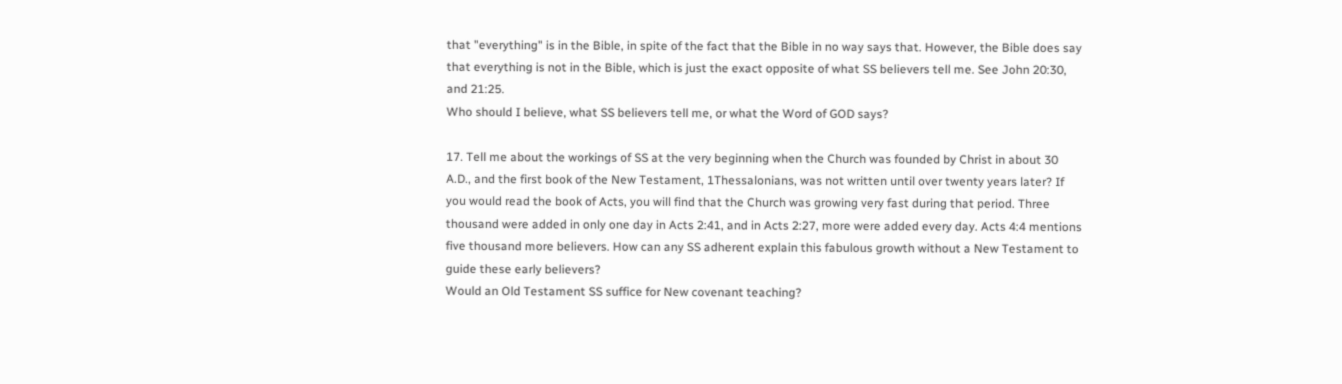that "everything" is in the Bible, in spite of the fact that the Bible in no way says that. However, the Bible does say that everything is not in the Bible, which is just the exact opposite of what SS believers tell me. See John 20:30, and 21:25.
Who should I believe, what SS believers tell me, or what the Word of GOD says?

17. Tell me about the workings of SS at the very beginning when the Church was founded by Christ in about 30 A.D., and the first book of the New Testament, 1Thessalonians, was not written until over twenty years later? If you would read the book of Acts, you will find that the Church was growing very fast during that period. Three thousand were added in only one day in Acts 2:41, and in Acts 2:27, more were added every day. Acts 4:4 mentions five thousand more believers. How can any SS adherent explain this fabulous growth without a New Testament to guide these early believers?
Would an Old Testament SS suffice for New covenant teaching?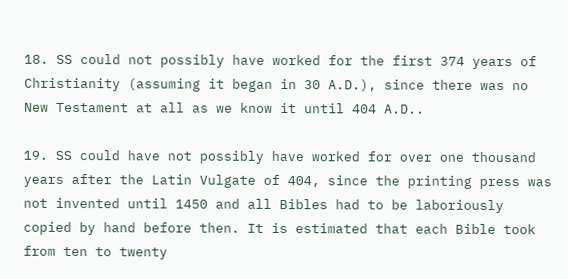18. SS could not possibly have worked for the first 374 years of Christianity (assuming it began in 30 A.D.), since there was no New Testament at all as we know it until 404 A.D..

19. SS could have not possibly have worked for over one thousand years after the Latin Vulgate of 404, since the printing press was not invented until 1450 and all Bibles had to be laboriously copied by hand before then. It is estimated that each Bible took from ten to twenty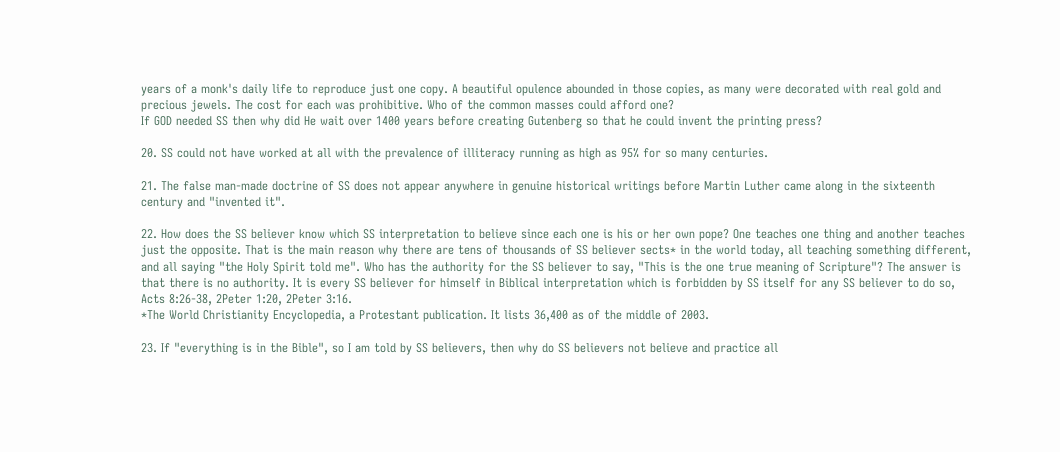years of a monk's daily life to reproduce just one copy. A beautiful opulence abounded in those copies, as many were decorated with real gold and precious jewels. The cost for each was prohibitive. Who of the common masses could afford one?
If GOD needed SS then why did He wait over 1400 years before creating Gutenberg so that he could invent the printing press?

20. SS could not have worked at all with the prevalence of illiteracy running as high as 95% for so many centuries.

21. The false man-made doctrine of SS does not appear anywhere in genuine historical writings before Martin Luther came along in the sixteenth century and "invented it".

22. How does the SS believer know which SS interpretation to believe since each one is his or her own pope? One teaches one thing and another teaches just the opposite. That is the main reason why there are tens of thousands of SS believer sects* in the world today, all teaching something different, and all saying "the Holy Spirit told me". Who has the authority for the SS believer to say, "This is the one true meaning of Scripture"? The answer is that there is no authority. It is every SS believer for himself in Biblical interpretation which is forbidden by SS itself for any SS believer to do so, Acts 8:26-38, 2Peter 1:20, 2Peter 3:16.
*The World Christianity Encyclopedia, a Protestant publication. It lists 36,400 as of the middle of 2003.

23. If "everything is in the Bible", so I am told by SS believers, then why do SS believers not believe and practice all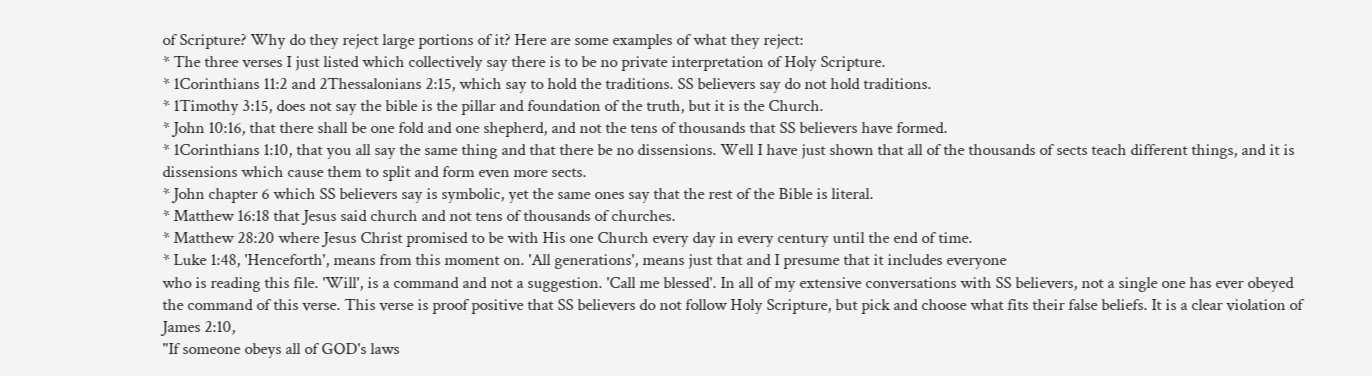of Scripture? Why do they reject large portions of it? Here are some examples of what they reject:
* The three verses I just listed which collectively say there is to be no private interpretation of Holy Scripture.
* 1Corinthians 11:2 and 2Thessalonians 2:15, which say to hold the traditions. SS believers say do not hold traditions.
* 1Timothy 3:15, does not say the bible is the pillar and foundation of the truth, but it is the Church.
* John 10:16, that there shall be one fold and one shepherd, and not the tens of thousands that SS believers have formed.
* 1Corinthians 1:10, that you all say the same thing and that there be no dissensions. Well I have just shown that all of the thousands of sects teach different things, and it is dissensions which cause them to split and form even more sects.
* John chapter 6 which SS believers say is symbolic, yet the same ones say that the rest of the Bible is literal.
* Matthew 16:18 that Jesus said church and not tens of thousands of churches.
* Matthew 28:20 where Jesus Christ promised to be with His one Church every day in every century until the end of time.
* Luke 1:48, 'Henceforth', means from this moment on. 'All generations', means just that and I presume that it includes everyone
who is reading this file. 'Will', is a command and not a suggestion. 'Call me blessed'. In all of my extensive conversations with SS believers, not a single one has ever obeyed the command of this verse. This verse is proof positive that SS believers do not follow Holy Scripture, but pick and choose what fits their false beliefs. It is a clear violation of James 2:10,
"If someone obeys all of GOD's laws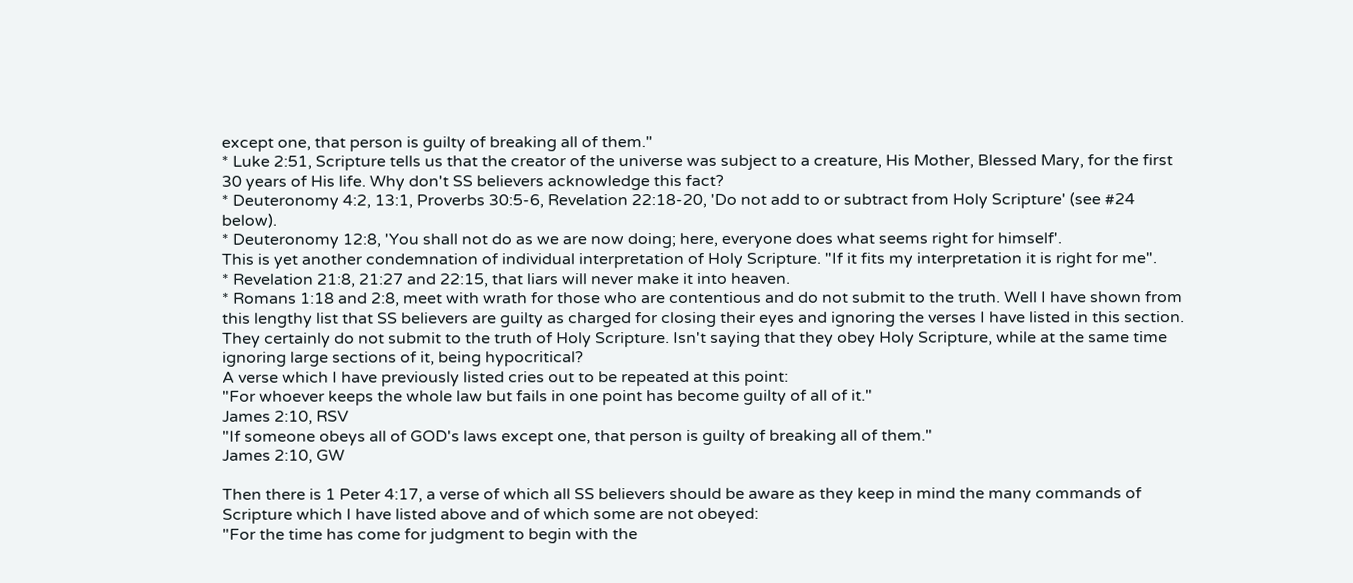except one, that person is guilty of breaking all of them."
* Luke 2:51, Scripture tells us that the creator of the universe was subject to a creature, His Mother, Blessed Mary, for the first 30 years of His life. Why don't SS believers acknowledge this fact?
* Deuteronomy 4:2, 13:1, Proverbs 30:5-6, Revelation 22:18-20, 'Do not add to or subtract from Holy Scripture' (see #24 below).
* Deuteronomy 12:8, 'You shall not do as we are now doing; here, everyone does what seems right for himself'.
This is yet another condemnation of individual interpretation of Holy Scripture. "If it fits my interpretation it is right for me".
* Revelation 21:8, 21:27 and 22:15, that liars will never make it into heaven.
* Romans 1:18 and 2:8, meet with wrath for those who are contentious and do not submit to the truth. Well I have shown from this lengthy list that SS believers are guilty as charged for closing their eyes and ignoring the verses I have listed in this section. They certainly do not submit to the truth of Holy Scripture. Isn't saying that they obey Holy Scripture, while at the same time ignoring large sections of it, being hypocritical?
A verse which I have previously listed cries out to be repeated at this point:
"For whoever keeps the whole law but fails in one point has become guilty of all of it."
James 2:10, RSV
"If someone obeys all of GOD's laws except one, that person is guilty of breaking all of them."
James 2:10, GW

Then there is 1 Peter 4:17, a verse of which all SS believers should be aware as they keep in mind the many commands of Scripture which I have listed above and of which some are not obeyed:
"For the time has come for judgment to begin with the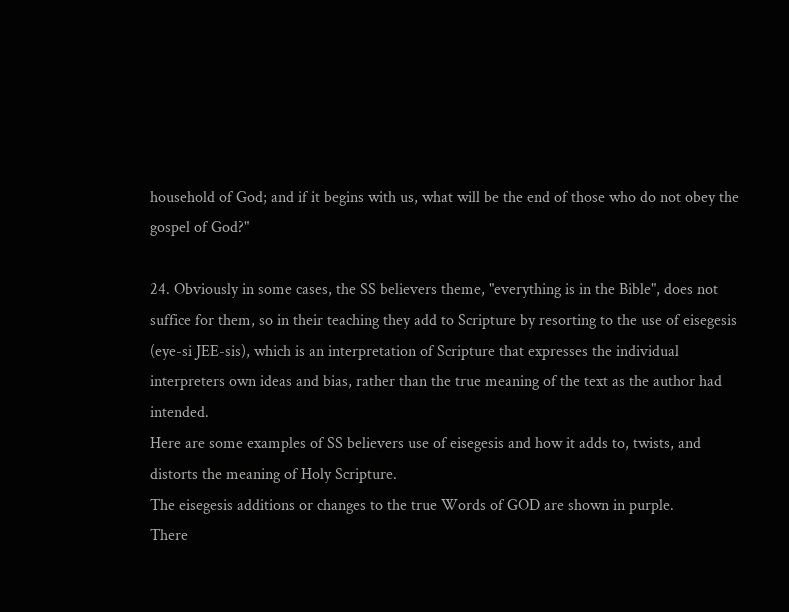household of God; and if it begins with us, what will be the end of those who do not obey the gospel of God?"

24. Obviously in some cases, the SS believers theme, "everything is in the Bible", does not suffice for them, so in their teaching they add to Scripture by resorting to the use of eisegesis (eye-si JEE-sis), which is an interpretation of Scripture that expresses the individual interpreters own ideas and bias, rather than the true meaning of the text as the author had intended.
Here are some examples of SS believers use of eisegesis and how it adds to, twists, and distorts the meaning of Holy Scripture.
The eisegesis additions or changes to the true Words of GOD are shown in purple.
There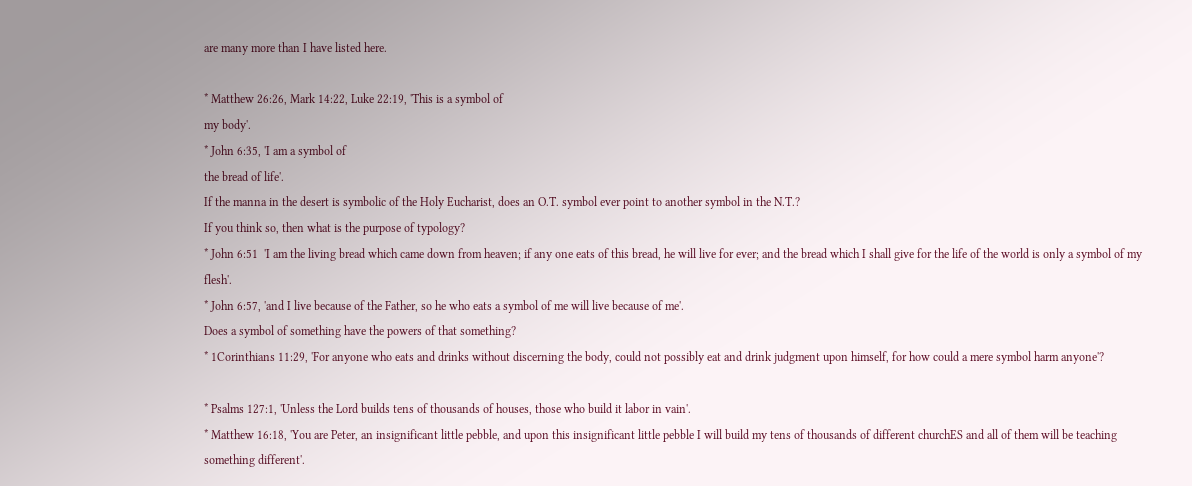are many more than I have listed here.

* Matthew 26:26, Mark 14:22, Luke 22:19, 'This is a symbol of
my body'.
* John 6:35, 'I am a symbol of
the bread of life'.
If the manna in the desert is symbolic of the Holy Eucharist, does an O.T. symbol ever point to another symbol in the N.T.?
If you think so, then what is the purpose of typology?
* John 6:51  'I am the living bread which came down from heaven; if any one eats of this bread, he will live for ever; and the bread which I shall give for the life of the world is only a symbol of my flesh'.
* John 6:57, 'and I live because of the Father, so he who eats a symbol of me will live because of me'.
Does a symbol of something have the powers of that something?
* 1Corinthians 11:29, 'For anyone who eats and drinks without discerning the body, could not possibly eat and drink judgment upon himself, for how could a mere symbol harm anyone'?

* Psalms 127:1, 'Unless the Lord builds tens of thousands of houses, those who build it labor in vain'.
* Matthew 16:18, 'You are Peter, an insignificant little pebble, and upon this insignificant little pebble I will build my tens of thousands of different churchES and all of them will be teaching something different'.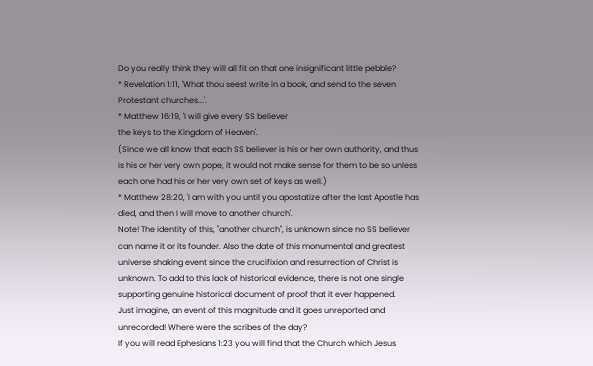Do you really think they will all fit on that one insignificant little pebble?
* Revelation 1:11, 'What thou seest write in a book, and send to the seven
Protestant churches...'.
* Matthew 16:19, 'I will give every SS believer
the keys to the Kingdom of Heaven'.
(Since we all know that each SS believer is his or her own authority, and thus is his or her very own pope, it would not make sense for them to be so unless each one had his or her very own set of keys as well.)
* Matthew 28:20, 'I am with you until you apostatize after the last Apostle has died, and then I will move to another church'.
Note! The identity of this, "another church", is unknown since no SS believer can name it or its founder. Also the date of this monumental and greatest universe shaking event since the crucifixion and resurrection of Christ is unknown. To add to this lack of historical evidence, there is not one single supporting genuine historical document of proof that it ever happened.
Just imagine, an event of this magnitude and it goes unreported and unrecorded! Where were the scribes of the day?
If you will read Ephesians 1:23 you will find that the Church which Jesus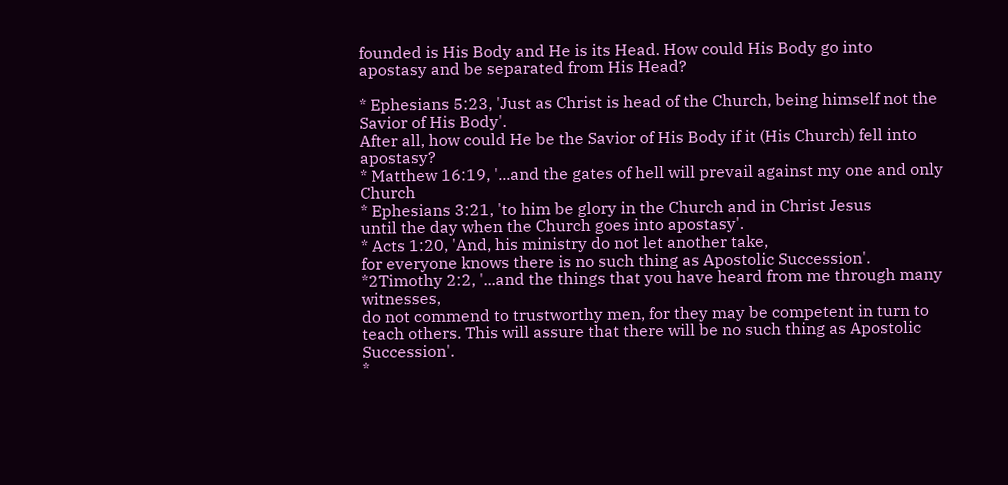founded is His Body and He is its Head. How could His Body go into apostasy and be separated from His Head?

* Ephesians 5:23, 'Just as Christ is head of the Church, being himself not the Savior of His Body'.
After all, how could He be the Savior of His Body if it (His Church) fell into apostasy?
* Matthew 16:19, '...and the gates of hell will prevail against my one and only Church
* Ephesians 3:21, 'to him be glory in the Church and in Christ Jesus
until the day when the Church goes into apostasy'.
* Acts 1:20, 'And, his ministry do not let another take,
for everyone knows there is no such thing as Apostolic Succession'.
*2Timothy 2:2, '...and the things that you have heard from me through many witnesses,
do not commend to trustworthy men, for they may be competent in turn to teach others. This will assure that there will be no such thing as Apostolic Succession'.
*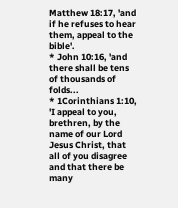Matthew 18:17, 'and if he refuses to hear them, appeal to the bible'.
* John 10:16, 'and there shall be tens of thousands of folds...
* 1Corinthians 1:10, 'I appeal to you, brethren, by the name of our Lord Jesus Christ, that all of you disagree and that there be many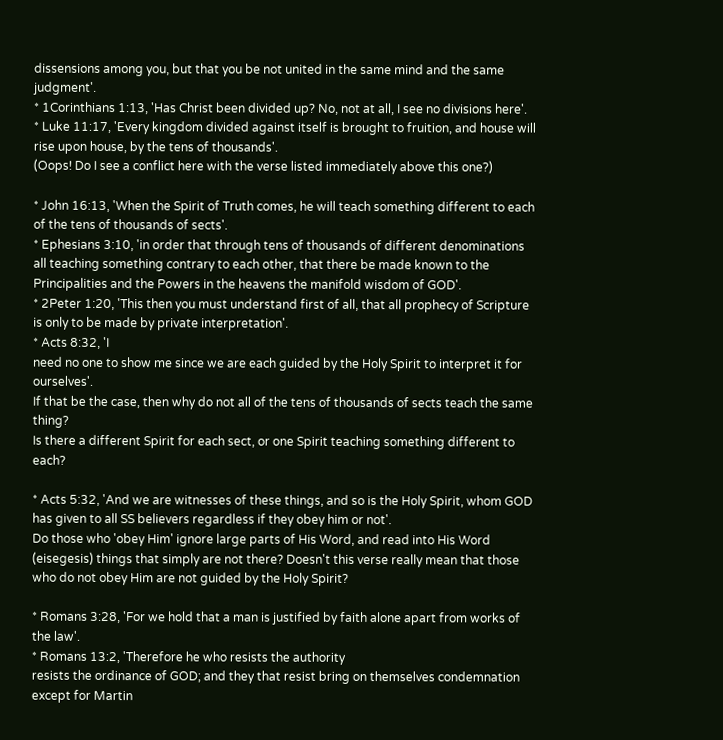dissensions among you, but that you be not united in the same mind and the same judgment'.
* 1Corinthians 1:13, 'Has Christ been divided up? No, not at all, I see no divisions here'.
* Luke 11:17, 'Every kingdom divided against itself is brought to fruition, and house will rise upon house, by the tens of thousands'.
(Oops! Do I see a conflict here with the verse listed immediately above this one?)

* John 16:13, 'When the Spirit of Truth comes, he will teach something different to each of the tens of thousands of sects'.
* Ephesians 3:10, 'in order that through tens of thousands of different denominations all teaching something contrary to each other, that there be made known to the Principalities and the Powers in the heavens the manifold wisdom of GOD'.
* 2Peter 1:20, 'This then you must understand first of all, that all prophecy of Scripture is only to be made by private interpretation'.
* Acts 8:32, 'I
need no one to show me since we are each guided by the Holy Spirit to interpret it for ourselves'.
If that be the case, then why do not all of the tens of thousands of sects teach the same thing?
Is there a different Spirit for each sect, or one Spirit teaching something different to each?

* Acts 5:32, 'And we are witnesses of these things, and so is the Holy Spirit, whom GOD has given to all SS believers regardless if they obey him or not'.
Do those who 'obey Him' ignore large parts of His Word, and read into His Word (eisegesis) things that simply are not there? Doesn't this verse really mean that those who do not obey Him are not guided by the Holy Spirit?

* Romans 3:28, 'For we hold that a man is justified by faith alone apart from works of the law'.
* Romans 13:2, 'Therefore he who resists the authority
resists the ordinance of GOD; and they that resist bring on themselves condemnation except for Martin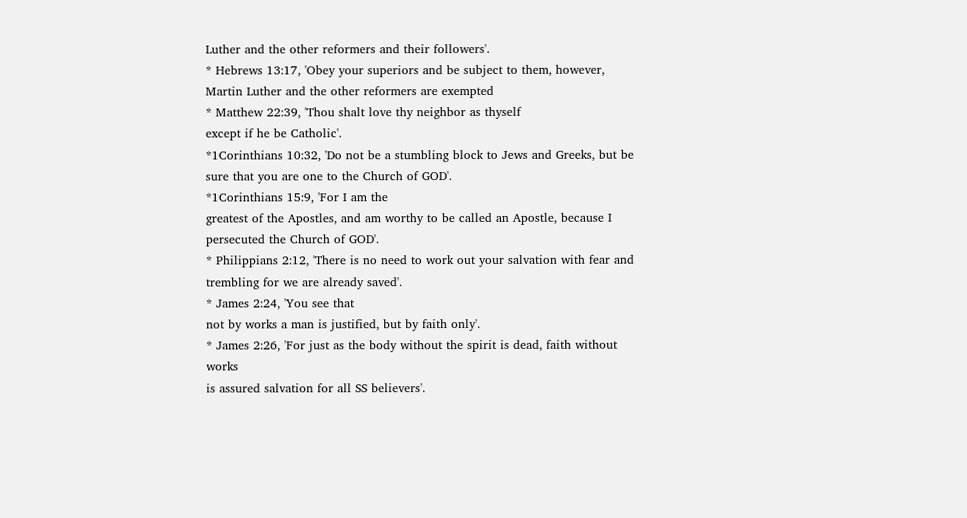Luther and the other reformers and their followers'.
* Hebrews 13:17, 'Obey your superiors and be subject to them, however, Martin Luther and the other reformers are exempted
* Matthew 22:39, 'Thou shalt love thy neighbor as thyself
except if he be Catholic'.
*1Corinthians 10:32, 'Do not be a stumbling block to Jews and Greeks, but be sure that you are one to the Church of GOD'.
*1Corinthians 15:9, 'For I am the
greatest of the Apostles, and am worthy to be called an Apostle, because I persecuted the Church of GOD'.
* Philippians 2:12, 'There is no need to work out your salvation with fear and trembling for we are already saved'.
* James 2:24, 'You see that
not by works a man is justified, but by faith only'.
* James 2:26, 'For just as the body without the spirit is dead, faith without works
is assured salvation for all SS believers'.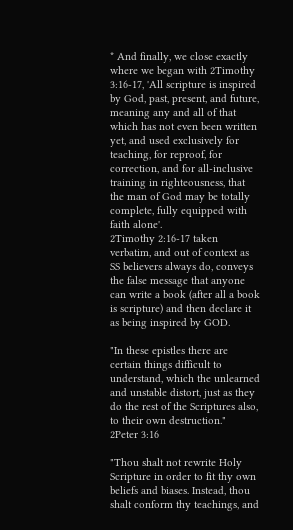* And finally, we close exactly where we began with 2Timothy 3:16-17, 'All scripture is inspired by God, past, present, and future, meaning any and all of that which has not even been written yet, and used exclusively for teaching, for reproof, for correction, and for all-inclusive training in righteousness, that the man of God may be totally complete, fully equipped with faith alone'.
2Timothy 2:16-17 taken verbatim, and out of context as SS believers always do, conveys the false message that anyone can write a book (after all a book is scripture) and then declare it as being inspired by GOD.

"In these epistles there are certain things difficult to understand, which the unlearned and unstable distort, just as they do the rest of the Scriptures also, to their own destruction."
2Peter 3:16

"Thou shalt not rewrite Holy Scripture in order to fit thy own beliefs and biases. Instead, thou shalt conform thy teachings, and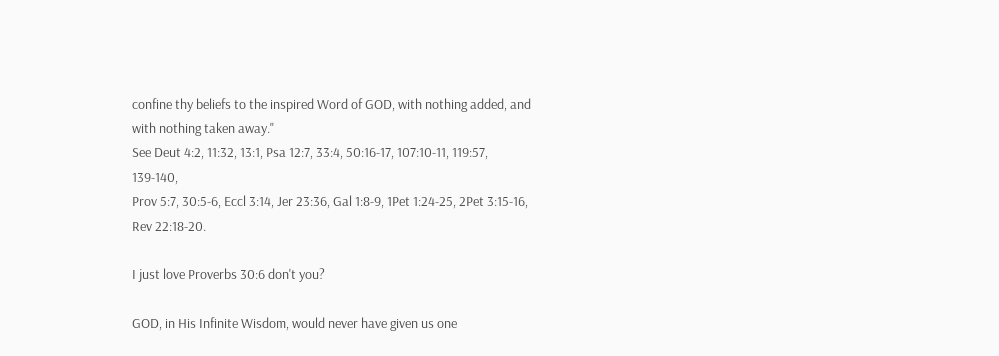confine thy beliefs to the inspired Word of GOD, with nothing added, and with nothing taken away."
See Deut 4:2, 11:32, 13:1, Psa 12:7, 33:4, 50:16-17, 107:10-11, 119:57, 139-140,
Prov 5:7, 30:5-6, Eccl 3:14, Jer 23:36, Gal 1:8-9, 1Pet 1:24-25, 2Pet 3:15-16, Rev 22:18-20.

I just love Proverbs 30:6 don't you?

GOD, in His Infinite Wisdom, would never have given us one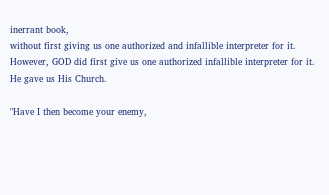inerrant book,
without first giving us one authorized and infallible interpreter for it.
However, GOD did first give us one authorized infallible interpreter for it. He gave us His Church.

"Have I then become your enemy,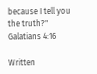because I tell you the truth?" Galatians 4:16

Written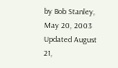by Bob Stanley, May 20, 2003
Updated August 21,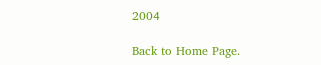2004

Back to Home Page.